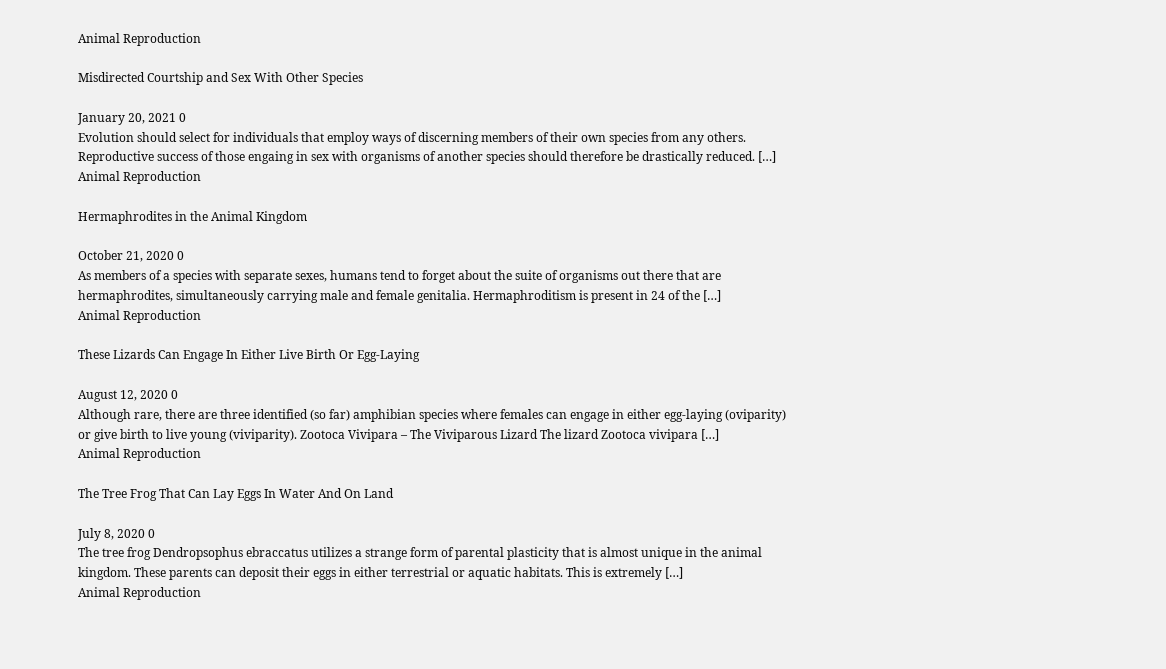Animal Reproduction

Misdirected Courtship and Sex With Other Species

January 20, 2021 0
Evolution should select for individuals that employ ways of discerning members of their own species from any others. Reproductive success of those engaing in sex with organisms of another species should therefore be drastically reduced. […]
Animal Reproduction

Hermaphrodites in the Animal Kingdom

October 21, 2020 0
As members of a species with separate sexes, humans tend to forget about the suite of organisms out there that are hermaphrodites, simultaneously carrying male and female genitalia. Hermaphroditism is present in 24 of the […]
Animal Reproduction

These Lizards Can Engage In Either Live Birth Or Egg-Laying

August 12, 2020 0
Although rare, there are three identified (so far) amphibian species where females can engage in either egg-laying (oviparity) or give birth to live young (viviparity). Zootoca Vivipara – The Viviparous Lizard The lizard Zootoca vivipara […]
Animal Reproduction

The Tree Frog That Can Lay Eggs In Water And On Land

July 8, 2020 0
The tree frog Dendropsophus ebraccatus utilizes a strange form of parental plasticity that is almost unique in the animal kingdom. These parents can deposit their eggs in either terrestrial or aquatic habitats. This is extremely […]
Animal Reproduction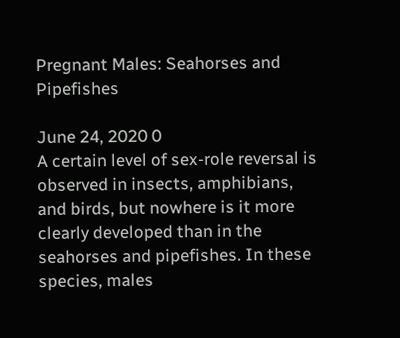Pregnant Males: Seahorses and Pipefishes

June 24, 2020 0
A certain level of sex-role reversal is observed in insects, amphibians, and birds, but nowhere is it more clearly developed than in the seahorses and pipefishes. In these species, males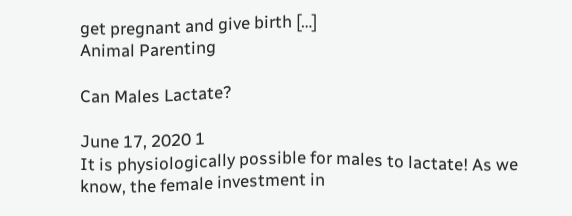get pregnant and give birth […]
Animal Parenting

Can Males Lactate?

June 17, 2020 1
It is physiologically possible for males to lactate! As we know, the female investment in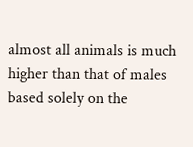almost all animals is much higher than that of males based solely on the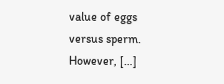value of eggs versus sperm. However, […]